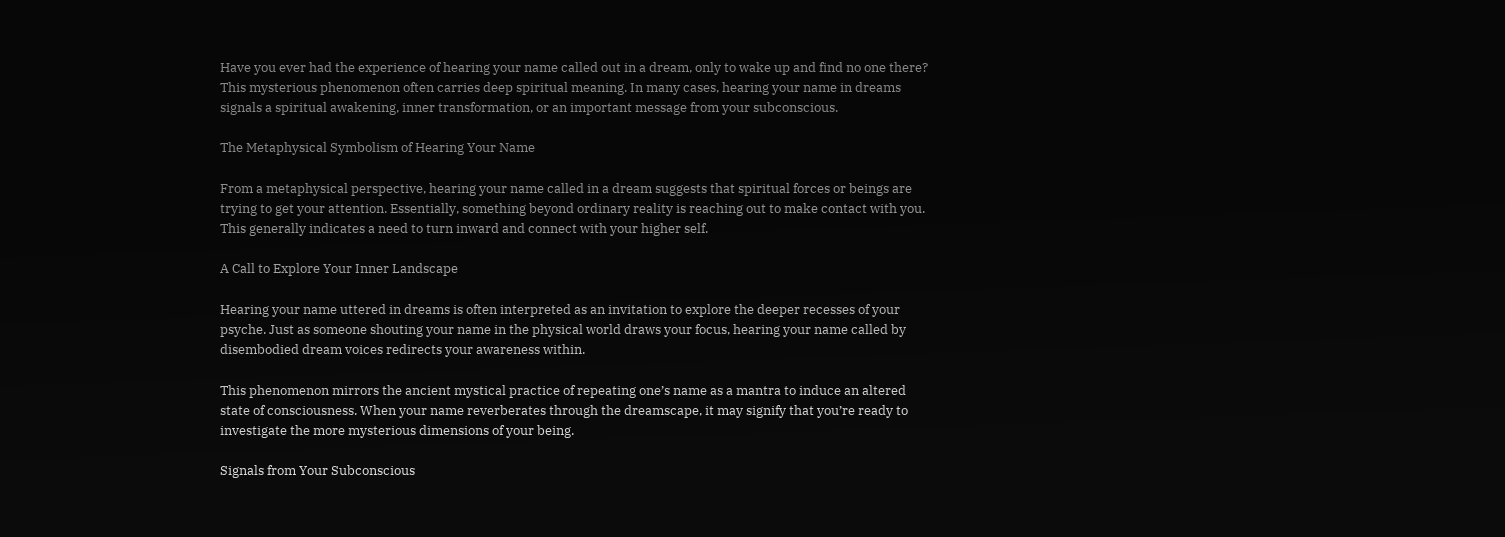Have you ever had the experience of hearing your name called out in a dream, only to wake up and find no one there? This mysterious phenomenon often carries deep spiritual meaning. In many cases, hearing your name in dreams signals a spiritual awakening, inner transformation, or an important message from your subconscious.

The Metaphysical Symbolism of Hearing Your Name

From a metaphysical perspective, hearing your name called in a dream suggests that spiritual forces or beings are trying to get your attention. Essentially, something beyond ordinary reality is reaching out to make contact with you. This generally indicates a need to turn inward and connect with your higher self.

A Call to Explore Your Inner Landscape

Hearing your name uttered in dreams is often interpreted as an invitation to explore the deeper recesses of your psyche. Just as someone shouting your name in the physical world draws your focus, hearing your name called by disembodied dream voices redirects your awareness within.

This phenomenon mirrors the ancient mystical practice of repeating one’s name as a mantra to induce an altered state of consciousness. When your name reverberates through the dreamscape, it may signify that you’re ready to investigate the more mysterious dimensions of your being.

Signals from Your Subconscious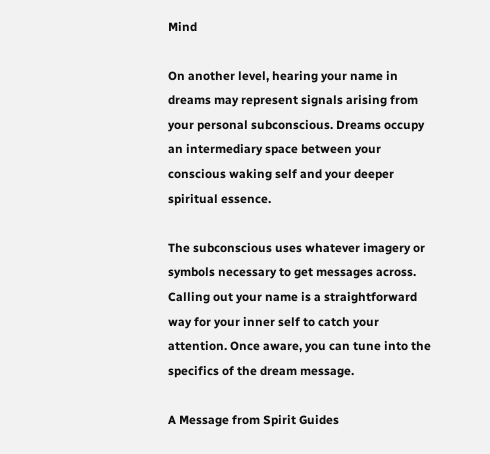Mind

On another level, hearing your name in dreams may represent signals arising from your personal subconscious. Dreams occupy an intermediary space between your conscious waking self and your deeper spiritual essence.

The subconscious uses whatever imagery or symbols necessary to get messages across. Calling out your name is a straightforward way for your inner self to catch your attention. Once aware, you can tune into the specifics of the dream message.

A Message from Spirit Guides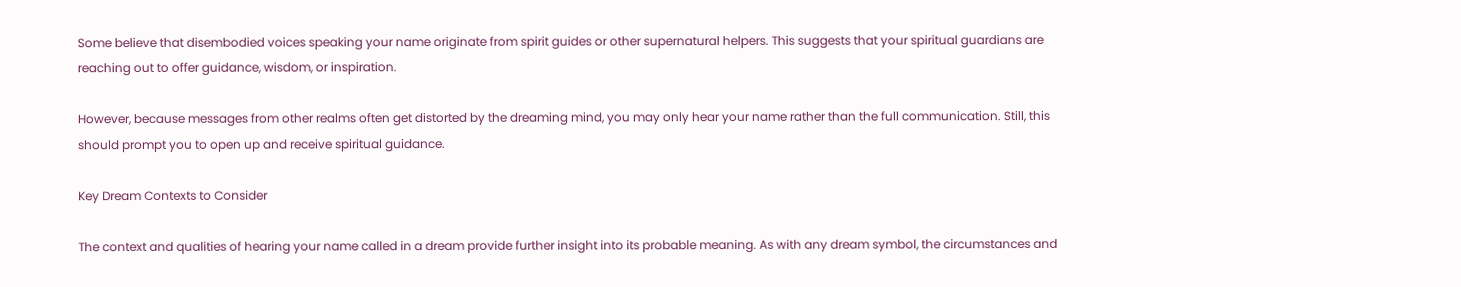Some believe that disembodied voices speaking your name originate from spirit guides or other supernatural helpers. This suggests that your spiritual guardians are reaching out to offer guidance, wisdom, or inspiration.

However, because messages from other realms often get distorted by the dreaming mind, you may only hear your name rather than the full communication. Still, this should prompt you to open up and receive spiritual guidance.

Key Dream Contexts to Consider

The context and qualities of hearing your name called in a dream provide further insight into its probable meaning. As with any dream symbol, the circumstances and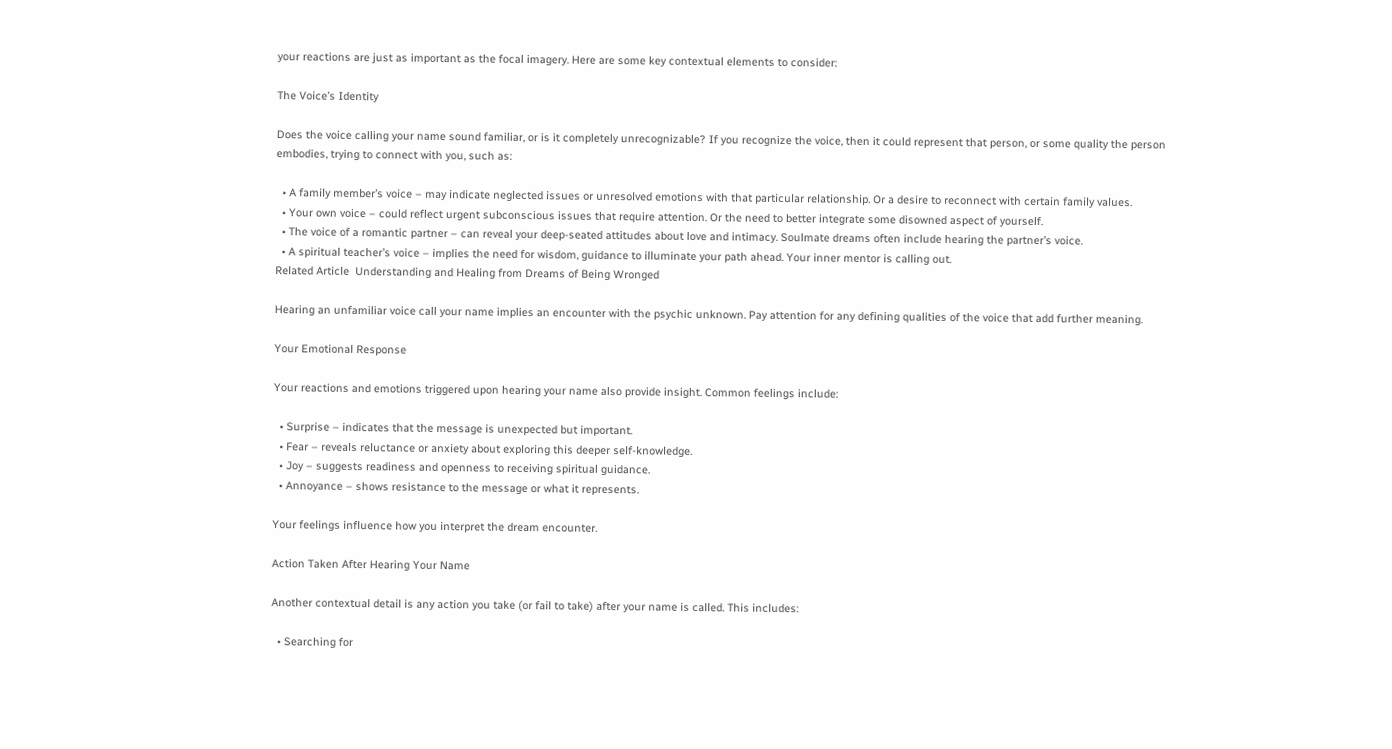your reactions are just as important as the focal imagery. Here are some key contextual elements to consider:

The Voice’s Identity

Does the voice calling your name sound familiar, or is it completely unrecognizable? If you recognize the voice, then it could represent that person, or some quality the person embodies, trying to connect with you, such as:

  • A family member’s voice – may indicate neglected issues or unresolved emotions with that particular relationship. Or a desire to reconnect with certain family values.
  • Your own voice – could reflect urgent subconscious issues that require attention. Or the need to better integrate some disowned aspect of yourself.
  • The voice of a romantic partner – can reveal your deep-seated attitudes about love and intimacy. Soulmate dreams often include hearing the partner’s voice.
  • A spiritual teacher’s voice – implies the need for wisdom, guidance to illuminate your path ahead. Your inner mentor is calling out.
Related Article  Understanding and Healing from Dreams of Being Wronged

Hearing an unfamiliar voice call your name implies an encounter with the psychic unknown. Pay attention for any defining qualities of the voice that add further meaning.

Your Emotional Response

Your reactions and emotions triggered upon hearing your name also provide insight. Common feelings include:

  • Surprise – indicates that the message is unexpected but important.
  • Fear – reveals reluctance or anxiety about exploring this deeper self-knowledge.
  • Joy – suggests readiness and openness to receiving spiritual guidance.
  • Annoyance – shows resistance to the message or what it represents.

Your feelings influence how you interpret the dream encounter.

Action Taken After Hearing Your Name

Another contextual detail is any action you take (or fail to take) after your name is called. This includes:

  • Searching for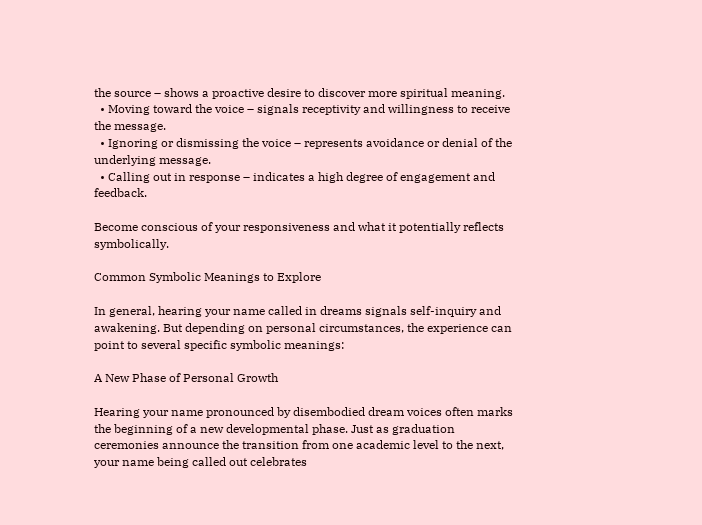the source – shows a proactive desire to discover more spiritual meaning.
  • Moving toward the voice – signals receptivity and willingness to receive the message.
  • Ignoring or dismissing the voice – represents avoidance or denial of the underlying message.
  • Calling out in response – indicates a high degree of engagement and feedback.

Become conscious of your responsiveness and what it potentially reflects symbolically.

Common Symbolic Meanings to Explore

In general, hearing your name called in dreams signals self-inquiry and awakening. But depending on personal circumstances, the experience can point to several specific symbolic meanings:

A New Phase of Personal Growth

Hearing your name pronounced by disembodied dream voices often marks the beginning of a new developmental phase. Just as graduation ceremonies announce the transition from one academic level to the next, your name being called out celebrates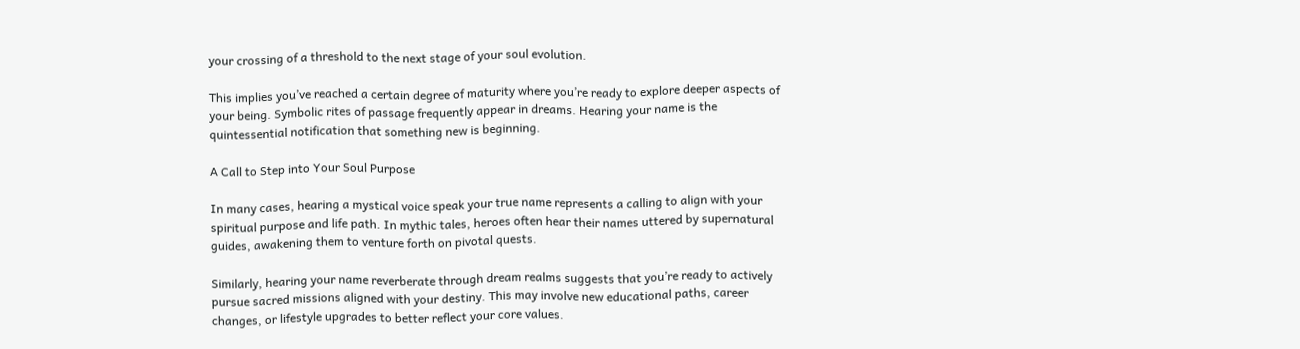your crossing of a threshold to the next stage of your soul evolution.

This implies you’ve reached a certain degree of maturity where you’re ready to explore deeper aspects of your being. Symbolic rites of passage frequently appear in dreams. Hearing your name is the quintessential notification that something new is beginning.

A Call to Step into Your Soul Purpose

In many cases, hearing a mystical voice speak your true name represents a calling to align with your spiritual purpose and life path. In mythic tales, heroes often hear their names uttered by supernatural guides, awakening them to venture forth on pivotal quests.

Similarly, hearing your name reverberate through dream realms suggests that you’re ready to actively pursue sacred missions aligned with your destiny. This may involve new educational paths, career changes, or lifestyle upgrades to better reflect your core values.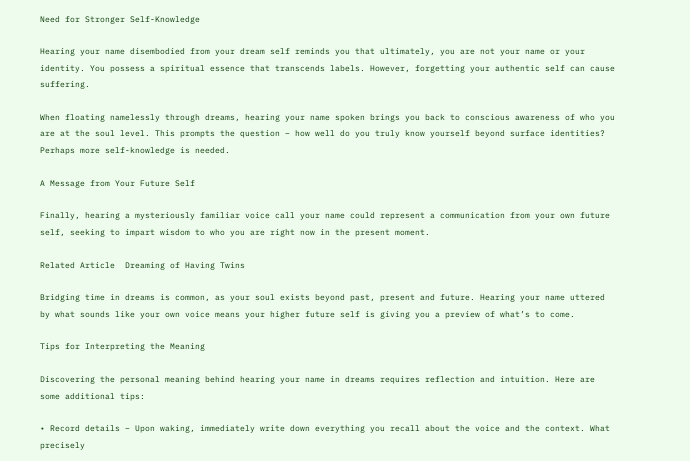Need for Stronger Self-Knowledge

Hearing your name disembodied from your dream self reminds you that ultimately, you are not your name or your identity. You possess a spiritual essence that transcends labels. However, forgetting your authentic self can cause suffering.

When floating namelessly through dreams, hearing your name spoken brings you back to conscious awareness of who you are at the soul level. This prompts the question – how well do you truly know yourself beyond surface identities? Perhaps more self-knowledge is needed.

A Message from Your Future Self

Finally, hearing a mysteriously familiar voice call your name could represent a communication from your own future self, seeking to impart wisdom to who you are right now in the present moment.

Related Article  Dreaming of Having Twins

Bridging time in dreams is common, as your soul exists beyond past, present and future. Hearing your name uttered by what sounds like your own voice means your higher future self is giving you a preview of what’s to come.

Tips for Interpreting the Meaning

Discovering the personal meaning behind hearing your name in dreams requires reflection and intuition. Here are some additional tips:

• Record details – Upon waking, immediately write down everything you recall about the voice and the context. What precisely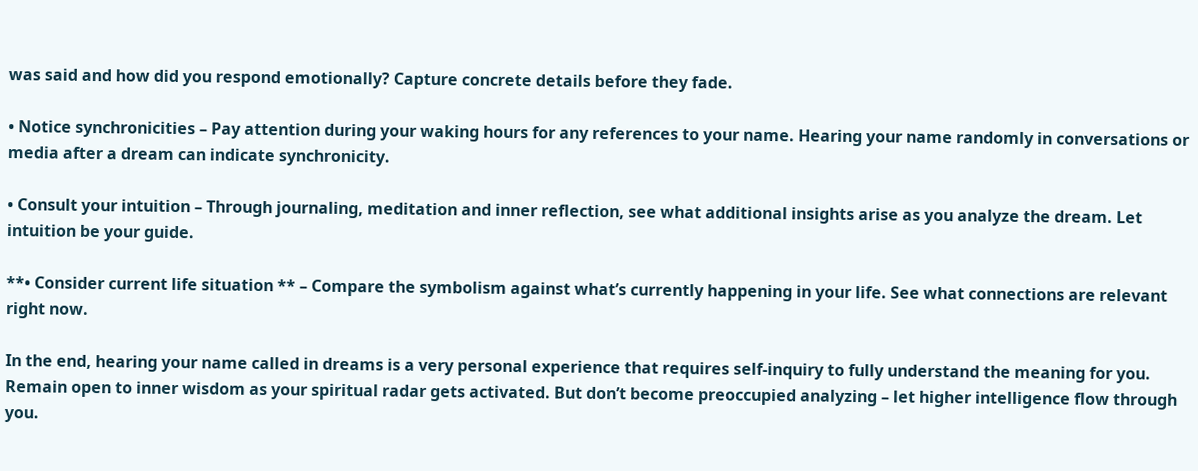was said and how did you respond emotionally? Capture concrete details before they fade.

• Notice synchronicities – Pay attention during your waking hours for any references to your name. Hearing your name randomly in conversations or media after a dream can indicate synchronicity.

• Consult your intuition – Through journaling, meditation and inner reflection, see what additional insights arise as you analyze the dream. Let intuition be your guide.

**• Consider current life situation ** – Compare the symbolism against what’s currently happening in your life. See what connections are relevant right now.

In the end, hearing your name called in dreams is a very personal experience that requires self-inquiry to fully understand the meaning for you. Remain open to inner wisdom as your spiritual radar gets activated. But don’t become preoccupied analyzing – let higher intelligence flow through you.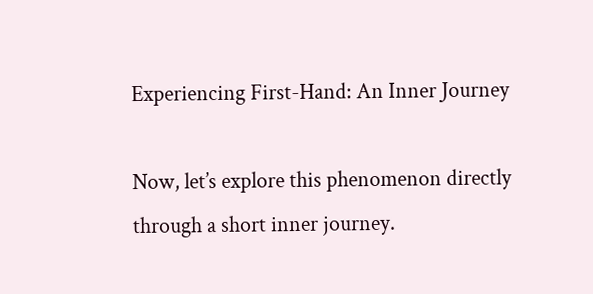Experiencing First-Hand: An Inner Journey

Now, let’s explore this phenomenon directly through a short inner journey.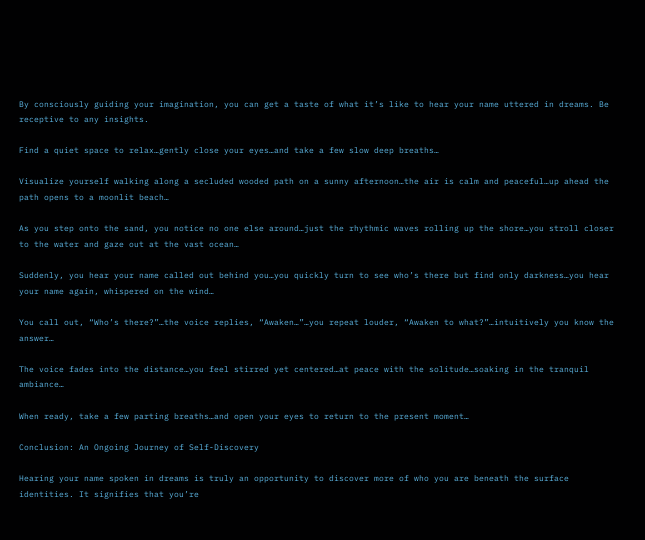By consciously guiding your imagination, you can get a taste of what it’s like to hear your name uttered in dreams. Be receptive to any insights.

Find a quiet space to relax…gently close your eyes…and take a few slow deep breaths…

Visualize yourself walking along a secluded wooded path on a sunny afternoon…the air is calm and peaceful…up ahead the path opens to a moonlit beach…

As you step onto the sand, you notice no one else around…just the rhythmic waves rolling up the shore…you stroll closer to the water and gaze out at the vast ocean…

Suddenly, you hear your name called out behind you…you quickly turn to see who’s there but find only darkness…you hear your name again, whispered on the wind…

You call out, “Who’s there?”…the voice replies, “Awaken…”…you repeat louder, “Awaken to what?”…intuitively you know the answer…

The voice fades into the distance…you feel stirred yet centered…at peace with the solitude…soaking in the tranquil ambiance…

When ready, take a few parting breaths…and open your eyes to return to the present moment…

Conclusion: An Ongoing Journey of Self-Discovery

Hearing your name spoken in dreams is truly an opportunity to discover more of who you are beneath the surface identities. It signifies that you’re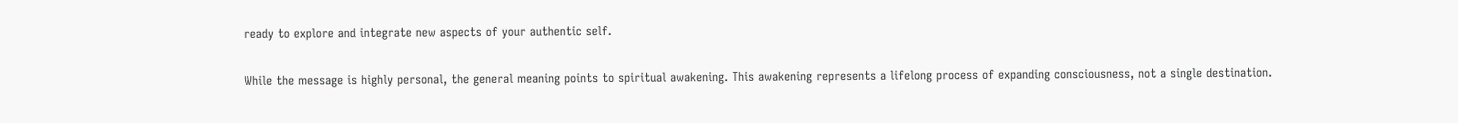ready to explore and integrate new aspects of your authentic self.

While the message is highly personal, the general meaning points to spiritual awakening. This awakening represents a lifelong process of expanding consciousness, not a single destination.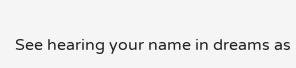See hearing your name in dreams as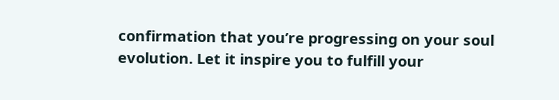confirmation that you’re progressing on your soul evolution. Let it inspire you to fulfill your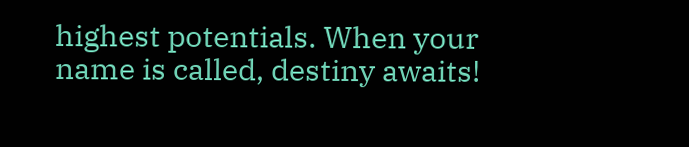highest potentials. When your name is called, destiny awaits!